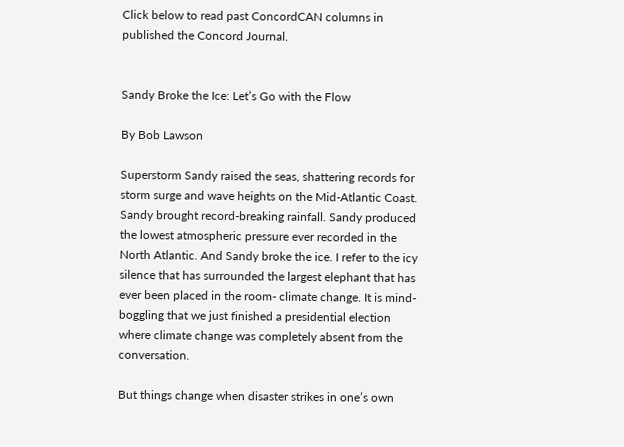Click below to read past ConcordCAN columns in published the Concord Journal.


Sandy Broke the Ice: Let’s Go with the Flow

By Bob Lawson

Superstorm Sandy raised the seas, shattering records for storm surge and wave heights on the Mid-Atlantic Coast. Sandy brought record-breaking rainfall. Sandy produced the lowest atmospheric pressure ever recorded in the North Atlantic. And Sandy broke the ice. I refer to the icy silence that has surrounded the largest elephant that has ever been placed in the room- climate change. It is mind-boggling that we just finished a presidential election where climate change was completely absent from the conversation.

But things change when disaster strikes in one’s own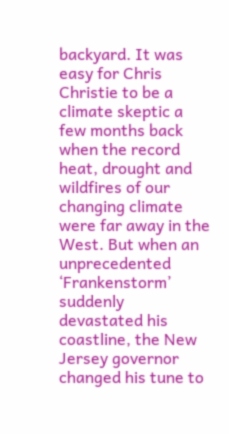backyard. It was easy for Chris Christie to be a climate skeptic a few months back when the record heat, drought and wildfires of our changing climate were far away in the West. But when an unprecedented ‘Frankenstorm’ suddenly devastated his coastline, the New Jersey governor changed his tune to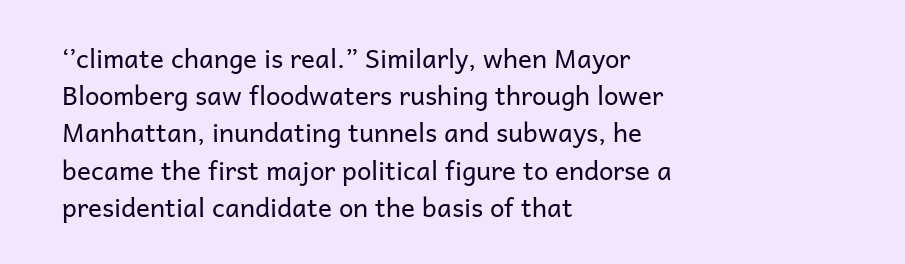‘’climate change is real.” Similarly, when Mayor Bloomberg saw floodwaters rushing through lower Manhattan, inundating tunnels and subways, he became the first major political figure to endorse a presidential candidate on the basis of that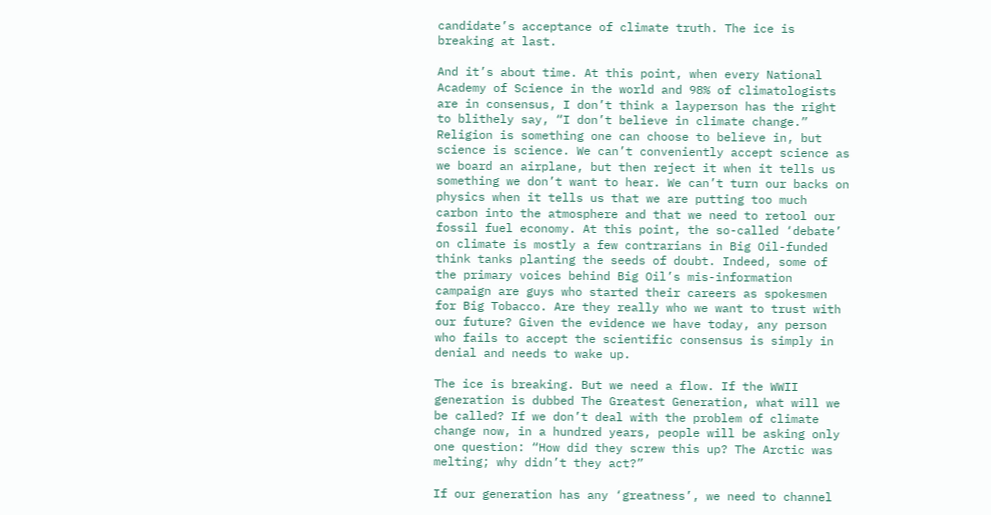candidate’s acceptance of climate truth. The ice is breaking at last.

And it’s about time. At this point, when every National Academy of Science in the world and 98% of climatologists are in consensus, I don’t think a layperson has the right to blithely say, “I don’t believe in climate change.” Religion is something one can choose to believe in, but science is science. We can’t conveniently accept science as we board an airplane, but then reject it when it tells us something we don’t want to hear. We can’t turn our backs on physics when it tells us that we are putting too much carbon into the atmosphere and that we need to retool our fossil fuel economy. At this point, the so-called ‘debate’ on climate is mostly a few contrarians in Big Oil-funded think tanks planting the seeds of doubt. Indeed, some of the primary voices behind Big Oil’s mis-information campaign are guys who started their careers as spokesmen for Big Tobacco. Are they really who we want to trust with our future? Given the evidence we have today, any person who fails to accept the scientific consensus is simply in denial and needs to wake up.

The ice is breaking. But we need a flow. If the WWII generation is dubbed The Greatest Generation, what will we be called? If we don’t deal with the problem of climate change now, in a hundred years, people will be asking only one question: “How did they screw this up? The Arctic was melting; why didn’t they act?”

If our generation has any ‘greatness’, we need to channel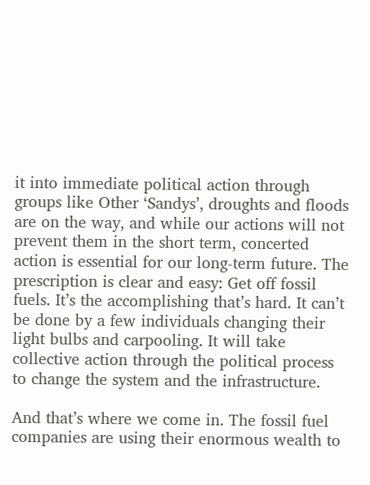it into immediate political action through groups like Other ‘Sandys’, droughts and floods are on the way, and while our actions will not prevent them in the short term, concerted action is essential for our long-term future. The prescription is clear and easy: Get off fossil fuels. It’s the accomplishing that’s hard. It can’t be done by a few individuals changing their light bulbs and carpooling. It will take collective action through the political process to change the system and the infrastructure.

And that’s where we come in. The fossil fuel companies are using their enormous wealth to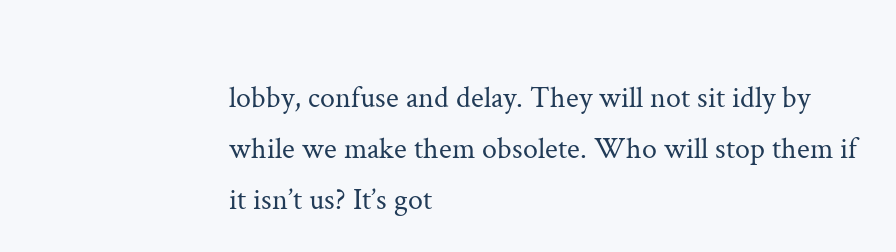lobby, confuse and delay. They will not sit idly by while we make them obsolete. Who will stop them if it isn’t us? It’s got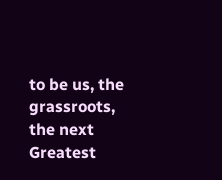to be us, the grassroots, the next Greatest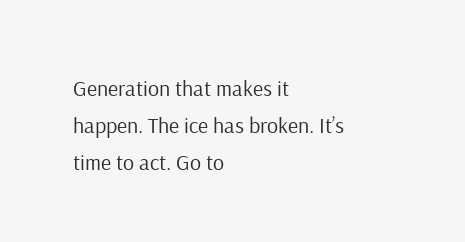Generation that makes it happen. The ice has broken. It’s time to act. Go to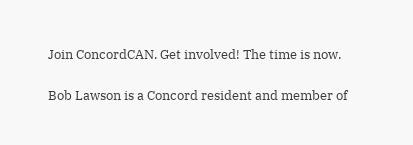Join ConcordCAN. Get involved! The time is now.

Bob Lawson is a Concord resident and member of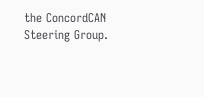the ConcordCAN Steering Group.